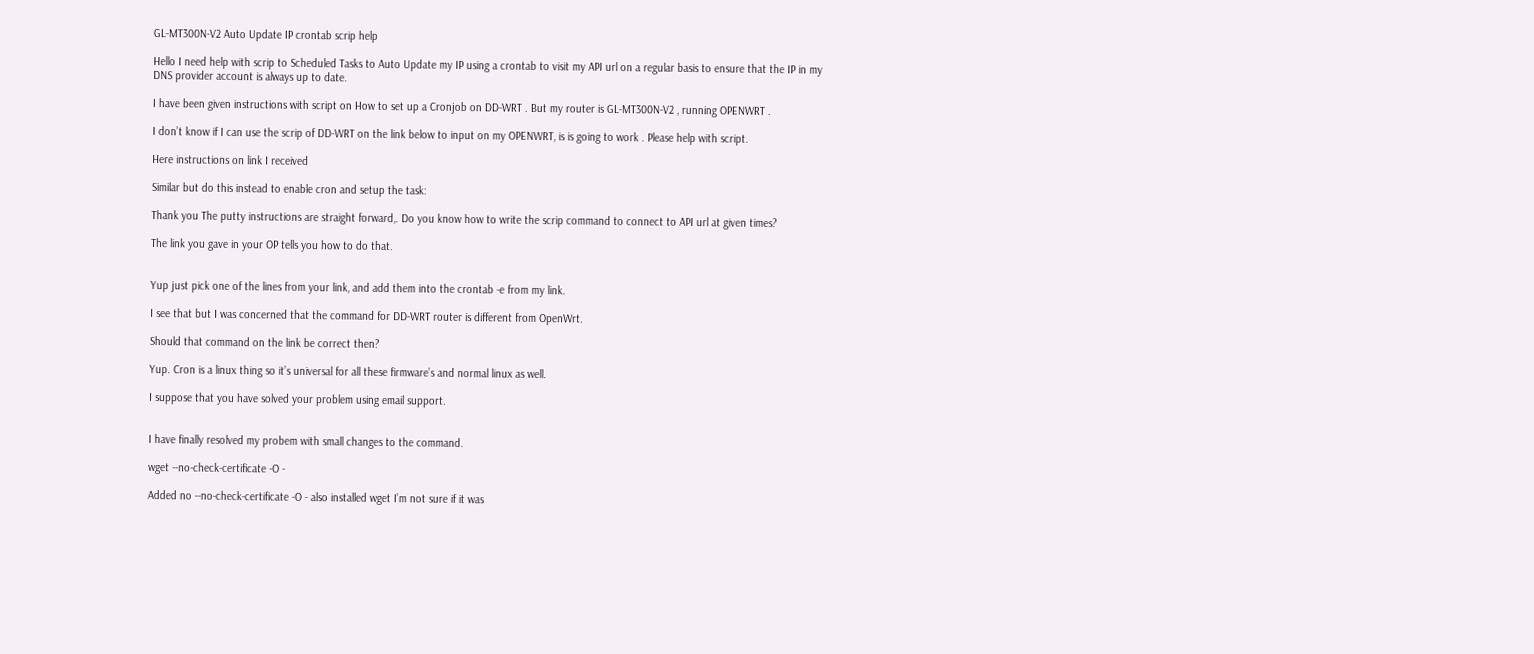GL-MT300N-V2 Auto Update IP crontab scrip help

Hello I need help with scrip to Scheduled Tasks to Auto Update my IP using a crontab to visit my API url on a regular basis to ensure that the IP in my DNS provider account is always up to date.

I have been given instructions with script on How to set up a Cronjob on DD-WRT . But my router is GL-MT300N-V2 , running OPENWRT .

I don’t know if I can use the scrip of DD-WRT on the link below to input on my OPENWRT, is is going to work . Please help with script.

Here instructions on link I received

Similar but do this instead to enable cron and setup the task:

Thank you The putty instructions are straight forward,. Do you know how to write the scrip command to connect to API url at given times?

The link you gave in your OP tells you how to do that.


Yup just pick one of the lines from your link, and add them into the crontab -e from my link.

I see that but I was concerned that the command for DD-WRT router is different from OpenWrt.

Should that command on the link be correct then?

Yup. Cron is a linux thing so it’s universal for all these firmware’s and normal linux as well.

I suppose that you have solved your problem using email support.


I have finally resolved my probem with small changes to the command.

wget --no-check-certificate -O -

Added no --no-check-certificate -O - also installed wget I’m not sure if it was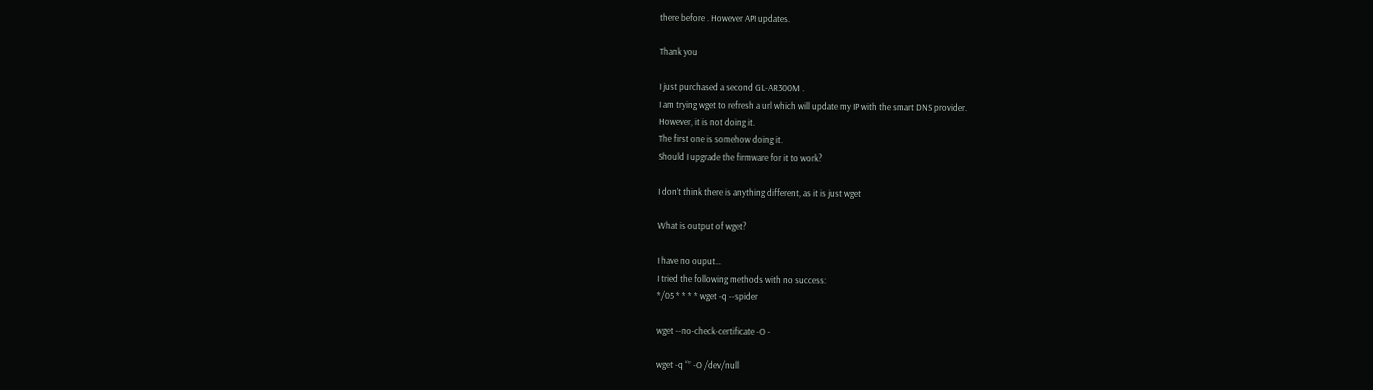there before . However API updates.

Thank you

I just purchased a second GL-AR300M .
I am trying wget to refresh a url which will update my IP with the smart DNS provider.
However, it is not doing it.
The first one is somehow doing it.
Should I upgrade the firmware for it to work?

I don’t think there is anything different, as it is just wget

What is output of wget?

I have no ouput…
I tried the following methods with no success:
*/05 * * * * wget -q --spider

wget --no-check-certificate -O -

wget -q “” -O /dev/null